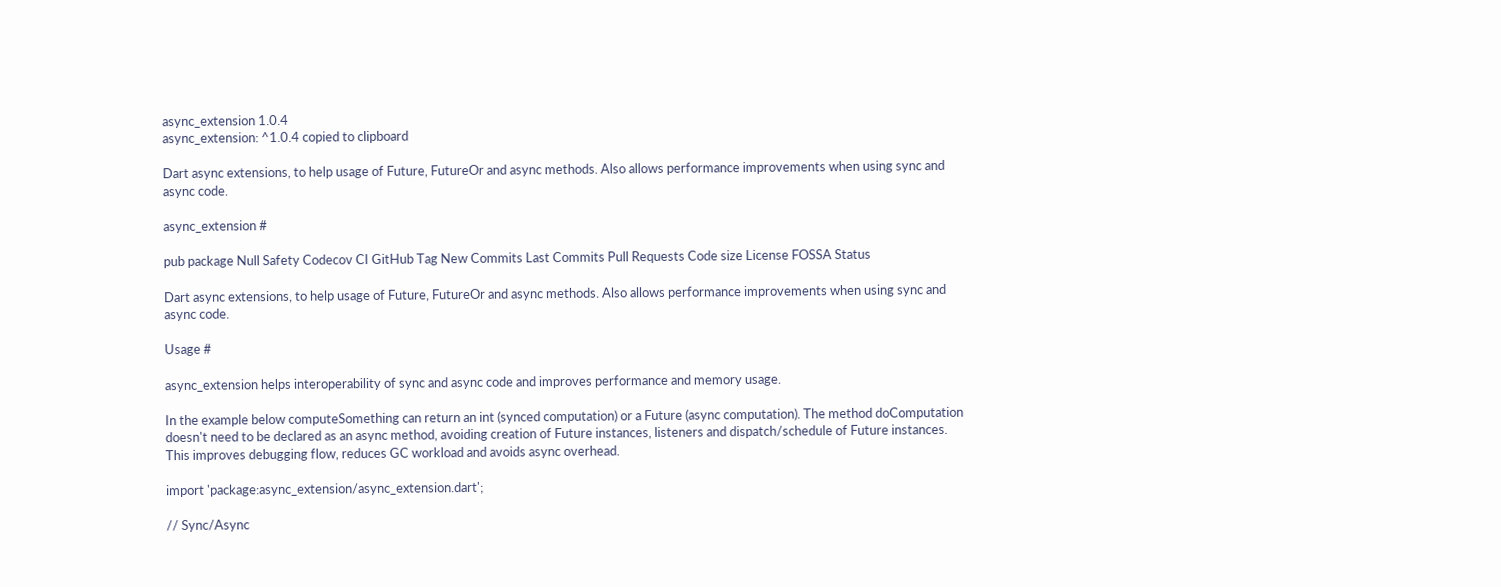async_extension 1.0.4
async_extension: ^1.0.4 copied to clipboard

Dart async extensions, to help usage of Future, FutureOr and async methods. Also allows performance improvements when using sync and async code.

async_extension #

pub package Null Safety Codecov CI GitHub Tag New Commits Last Commits Pull Requests Code size License FOSSA Status

Dart async extensions, to help usage of Future, FutureOr and async methods. Also allows performance improvements when using sync and async code.

Usage #

async_extension helps interoperability of sync and async code and improves performance and memory usage.

In the example below computeSomething can return an int (synced computation) or a Future (async computation). The method doComputation doesn't need to be declared as an async method, avoiding creation of Future instances, listeners and dispatch/schedule of Future instances. This improves debugging flow, reduces GC workload and avoids async overhead.

import 'package:async_extension/async_extension.dart';

// Sync/Async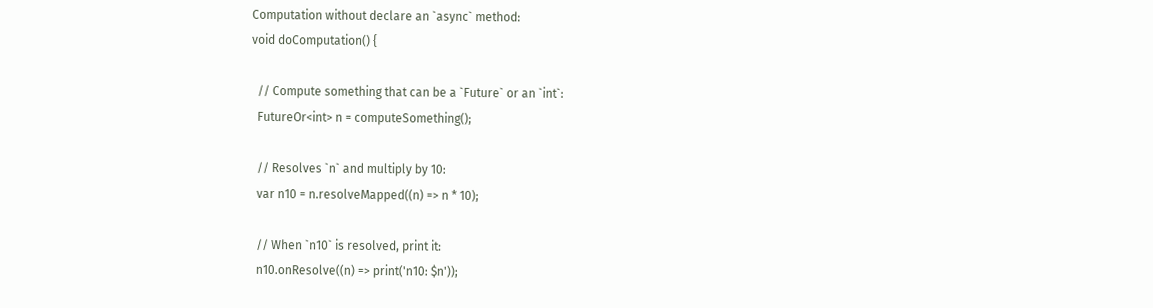Computation without declare an `async` method:
void doComputation() {

  // Compute something that can be a `Future` or an `int`:
  FutureOr<int> n = computeSomething();

  // Resolves `n` and multiply by 10:
  var n10 = n.resolveMapped((n) => n * 10);

  // When `n10` is resolved, print it:
  n10.onResolve((n) => print('n10: $n'));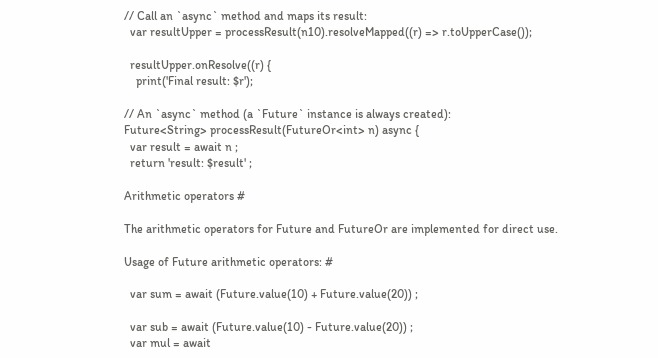// Call an `async` method and maps its result:
  var resultUpper = processResult(n10).resolveMapped((r) => r.toUpperCase());

  resultUpper.onResolve((r) {
    print('Final result: $r');

// An `async` method (a `Future` instance is always created):
Future<String> processResult(FutureOr<int> n) async {
  var result = await n ;
  return 'result: $result' ;

Arithmetic operators #

The arithmetic operators for Future and FutureOr are implemented for direct use.

Usage of Future arithmetic operators: #

  var sum = await (Future.value(10) + Future.value(20)) ;

  var sub = await (Future.value(10) - Future.value(20)) ;
  var mul = await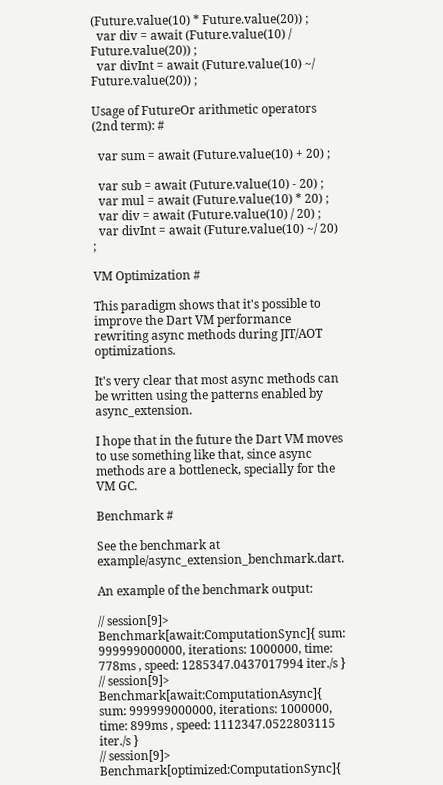(Future.value(10) * Future.value(20)) ;
  var div = await (Future.value(10) / Future.value(20)) ;
  var divInt = await (Future.value(10) ~/ Future.value(20)) ;

Usage of FutureOr arithmetic operators (2nd term): #

  var sum = await (Future.value(10) + 20) ;

  var sub = await (Future.value(10) - 20) ;
  var mul = await (Future.value(10) * 20) ;
  var div = await (Future.value(10) / 20) ;
  var divInt = await (Future.value(10) ~/ 20) ;

VM Optimization #

This paradigm shows that it's possible to improve the Dart VM performance rewriting async methods during JIT/AOT optimizations.

It's very clear that most async methods can be written using the patterns enabled by async_extension.

I hope that in the future the Dart VM moves to use something like that, since async methods are a bottleneck, specially for the VM GC.

Benchmark #

See the benchmark at example/async_extension_benchmark.dart.

An example of the benchmark output:

// session[9]> Benchmark[await:ComputationSync]{ sum: 999999000000, iterations: 1000000, time: 778ms , speed: 1285347.0437017994 iter./s }
// session[9]> Benchmark[await:ComputationAsync]{ sum: 999999000000, iterations: 1000000, time: 899ms , speed: 1112347.0522803115 iter./s }
// session[9]> Benchmark[optimized:ComputationSync]{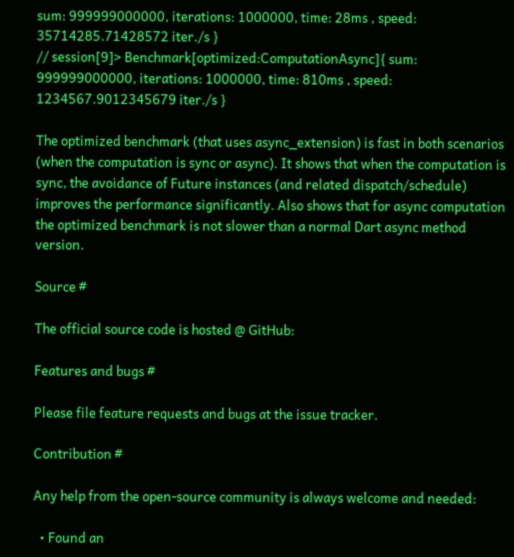sum: 999999000000, iterations: 1000000, time: 28ms , speed: 35714285.71428572 iter./s }
// session[9]> Benchmark[optimized:ComputationAsync]{ sum: 999999000000, iterations: 1000000, time: 810ms , speed: 1234567.9012345679 iter./s }

The optimized benchmark (that uses async_extension) is fast in both scenarios (when the computation is sync or async). It shows that when the computation is sync, the avoidance of Future instances (and related dispatch/schedule) improves the performance significantly. Also shows that for async computation the optimized benchmark is not slower than a normal Dart async method version.

Source #

The official source code is hosted @ GitHub:

Features and bugs #

Please file feature requests and bugs at the issue tracker.

Contribution #

Any help from the open-source community is always welcome and needed:

  • Found an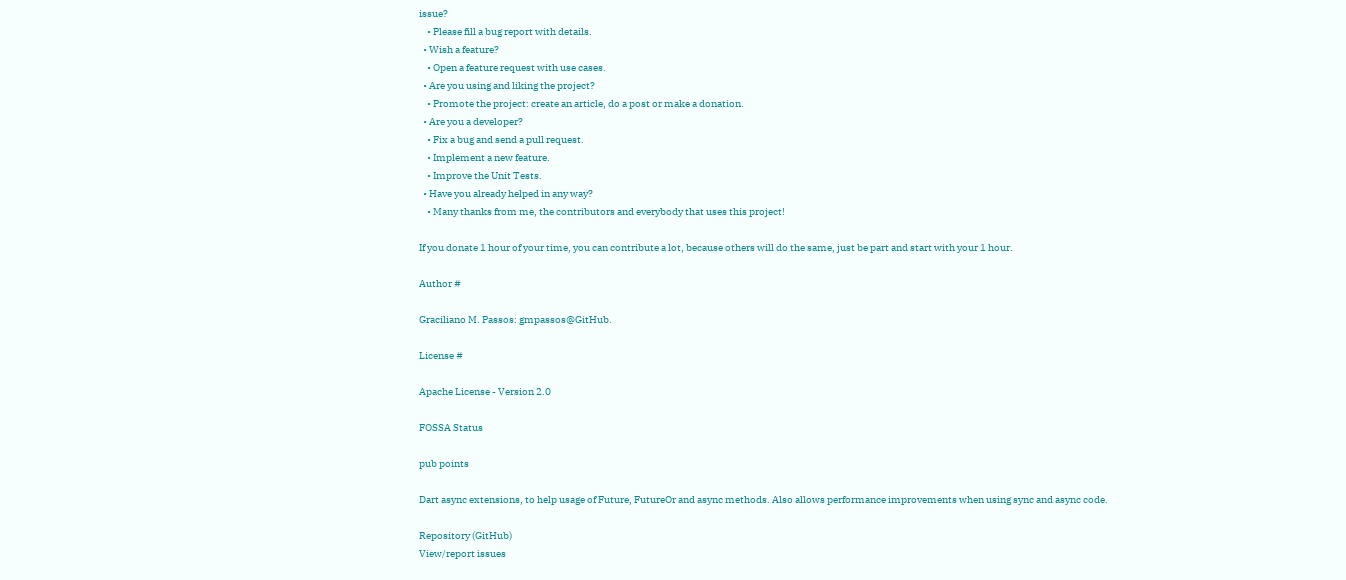issue?
    • Please fill a bug report with details.
  • Wish a feature?
    • Open a feature request with use cases.
  • Are you using and liking the project?
    • Promote the project: create an article, do a post or make a donation.
  • Are you a developer?
    • Fix a bug and send a pull request.
    • Implement a new feature.
    • Improve the Unit Tests.
  • Have you already helped in any way?
    • Many thanks from me, the contributors and everybody that uses this project!

If you donate 1 hour of your time, you can contribute a lot, because others will do the same, just be part and start with your 1 hour.

Author #

Graciliano M. Passos: gmpassos@GitHub.

License #

Apache License - Version 2.0

FOSSA Status

pub points

Dart async extensions, to help usage of Future, FutureOr and async methods. Also allows performance improvements when using sync and async code.

Repository (GitHub)
View/report issues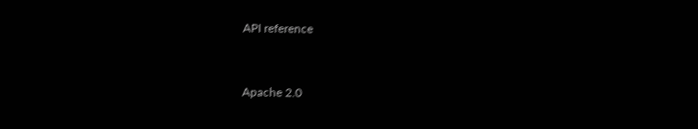API reference


Apache 2.0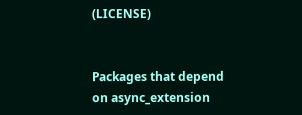(LICENSE)


Packages that depend on async_extension